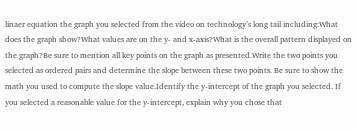linaer equation the graph you selected from the video on technology’s long tail including:What does the graph show?What values are on the y- and x-axis?What is the overall pattern displayed on the graph?Be sure to mention all key points on the graph as presented.Write the two points you selected as ordered pairs and determine the slope between these two points. Be sure to show the math you used to compute the slope value.Identify the y-intercept of the graph you selected. If you selected a reasonable value for the y-intercept, explain why you chose that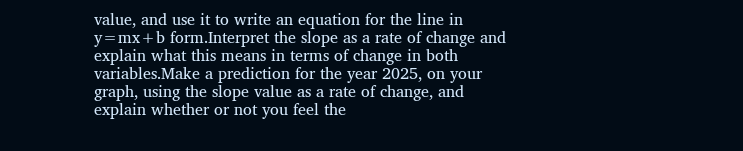value, and use it to write an equation for the line in y=mx+b form.Interpret the slope as a rate of change and explain what this means in terms of change in both variables.Make a prediction for the year 2025, on your graph, using the slope value as a rate of change, and explain whether or not you feel the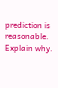prediction is reasonable. Explain why.